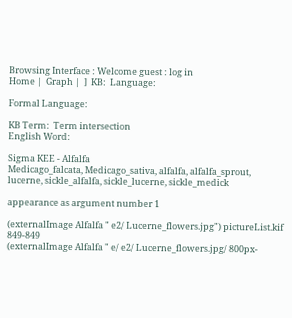Browsing Interface : Welcome guest : log in
Home |  Graph |  ]  KB:  Language:

Formal Language:

KB Term:  Term intersection
English Word:

Sigma KEE - Alfalfa
Medicago_falcata, Medicago_sativa, alfalfa, alfalfa_sprout, lucerne, sickle_alfalfa, sickle_lucerne, sickle_medick

appearance as argument number 1

(externalImage Alfalfa " e2/ Lucerne_flowers.jpg") pictureList.kif 849-849
(externalImage Alfalfa " e/ e2/ Lucerne_flowers.jpg/ 800px-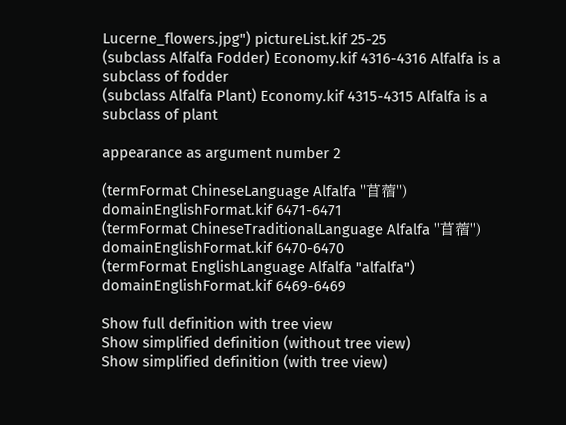Lucerne_flowers.jpg") pictureList.kif 25-25
(subclass Alfalfa Fodder) Economy.kif 4316-4316 Alfalfa is a subclass of fodder
(subclass Alfalfa Plant) Economy.kif 4315-4315 Alfalfa is a subclass of plant

appearance as argument number 2

(termFormat ChineseLanguage Alfalfa "苜蓿") domainEnglishFormat.kif 6471-6471
(termFormat ChineseTraditionalLanguage Alfalfa "苜蓿") domainEnglishFormat.kif 6470-6470
(termFormat EnglishLanguage Alfalfa "alfalfa") domainEnglishFormat.kif 6469-6469

Show full definition with tree view
Show simplified definition (without tree view)
Show simplified definition (with tree view)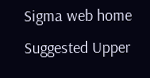Sigma web home      Suggested Upper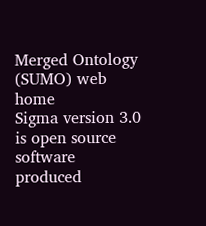Merged Ontology (SUMO) web home
Sigma version 3.0 is open source software produced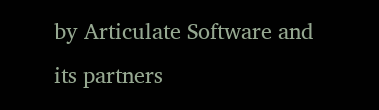by Articulate Software and its partners